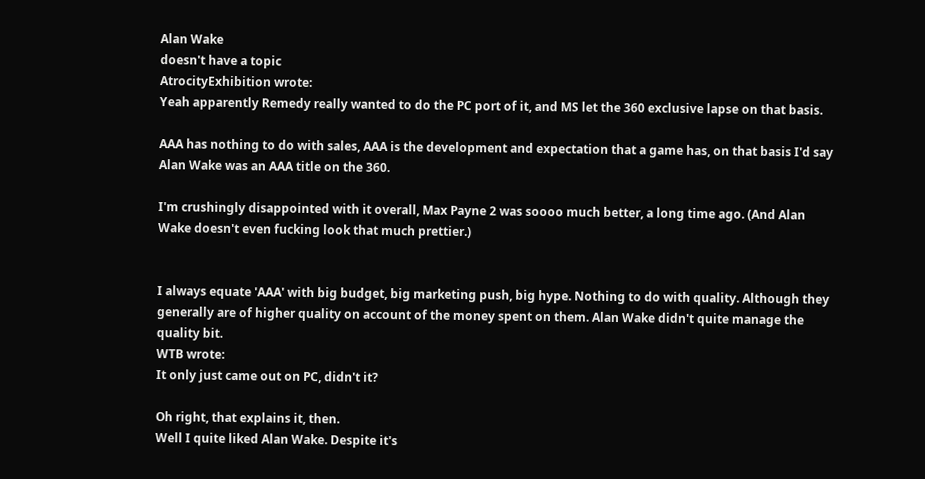Alan Wake
doesn't have a topic
AtrocityExhibition wrote:
Yeah apparently Remedy really wanted to do the PC port of it, and MS let the 360 exclusive lapse on that basis.

AAA has nothing to do with sales, AAA is the development and expectation that a game has, on that basis I'd say Alan Wake was an AAA title on the 360.

I'm crushingly disappointed with it overall, Max Payne 2 was soooo much better, a long time ago. (And Alan Wake doesn't even fucking look that much prettier.)


I always equate 'AAA' with big budget, big marketing push, big hype. Nothing to do with quality. Although they generally are of higher quality on account of the money spent on them. Alan Wake didn't quite manage the quality bit.
WTB wrote:
It only just came out on PC, didn't it?

Oh right, that explains it, then.
Well I quite liked Alan Wake. Despite it's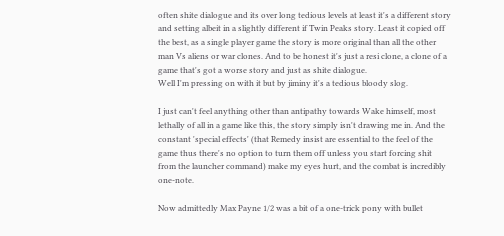often shite dialogue and its over long tedious levels at least it's a different story and setting albeit in a slightly different if Twin Peaks story. Least it copied off the best, as a single player game the story is more original than all the other man Vs aliens or war clones. And to be honest it's just a resi clone, a clone of a game that's got a worse story and just as shite dialogue.
Well I'm pressing on with it but by jiminy it's a tedious bloody slog.

I just can't feel anything other than antipathy towards Wake himself, most lethally of all in a game like this, the story simply isn't drawing me in. And the constant 'special effects' (that Remedy insist are essential to the feel of the game thus there's no option to turn them off unless you start forcing shit from the launcher command) make my eyes hurt, and the combat is incredibly one-note.

Now admittedly Max Payne 1/2 was a bit of a one-trick pony with bullet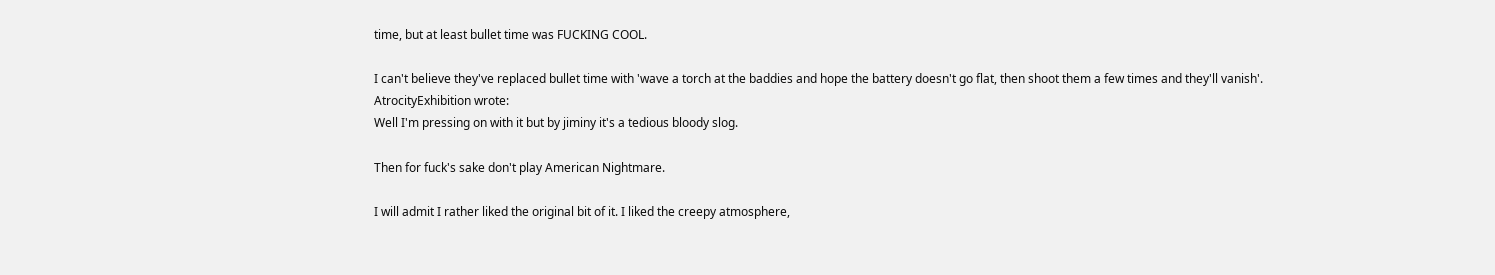time, but at least bullet time was FUCKING COOL.

I can't believe they've replaced bullet time with 'wave a torch at the baddies and hope the battery doesn't go flat, then shoot them a few times and they'll vanish'.
AtrocityExhibition wrote:
Well I'm pressing on with it but by jiminy it's a tedious bloody slog.

Then for fuck's sake don't play American Nightmare.

I will admit I rather liked the original bit of it. I liked the creepy atmosphere,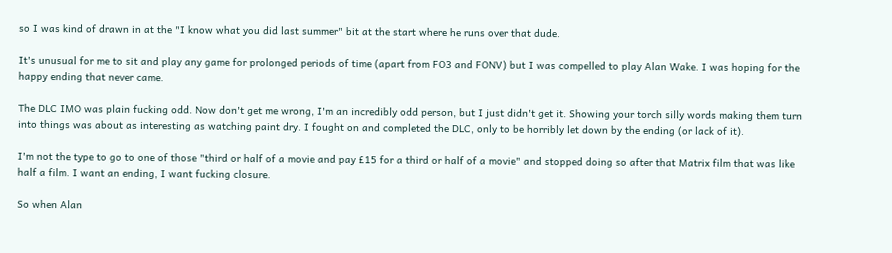so I was kind of drawn in at the "I know what you did last summer" bit at the start where he runs over that dude.

It's unusual for me to sit and play any game for prolonged periods of time (apart from FO3 and FONV) but I was compelled to play Alan Wake. I was hoping for the happy ending that never came.

The DLC IMO was plain fucking odd. Now don't get me wrong, I'm an incredibly odd person, but I just didn't get it. Showing your torch silly words making them turn into things was about as interesting as watching paint dry. I fought on and completed the DLC, only to be horribly let down by the ending (or lack of it).

I'm not the type to go to one of those "third or half of a movie and pay £15 for a third or half of a movie" and stopped doing so after that Matrix film that was like half a film. I want an ending, I want fucking closure.

So when Alan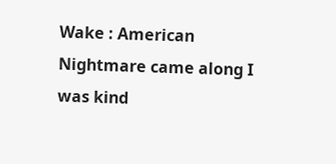Wake : American Nightmare came along I was kind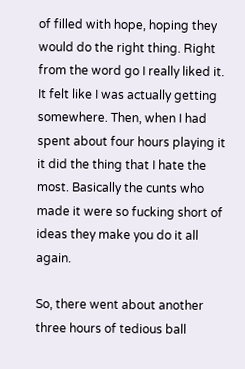of filled with hope, hoping they would do the right thing. Right from the word go I really liked it. It felt like I was actually getting somewhere. Then, when I had spent about four hours playing it it did the thing that I hate the most. Basically the cunts who made it were so fucking short of ideas they make you do it all again.

So, there went about another three hours of tedious ball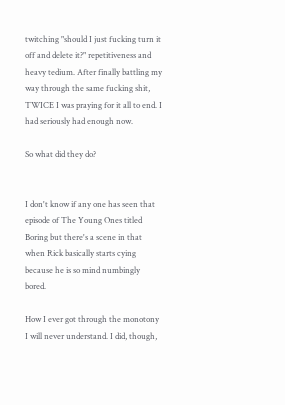twitching "should I just fucking turn it off and delete it?" repetitiveness and heavy tedium. After finally battling my way through the same fucking shit, TWICE I was praying for it all to end. I had seriously had enough now.

So what did they do?


I don't know if any one has seen that episode of The Young Ones titled Boring but there's a scene in that when Rick basically starts cying because he is so mind numbingly bored.

How I ever got through the monotony I will never understand. I did, though,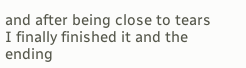and after being close to tears I finally finished it and the ending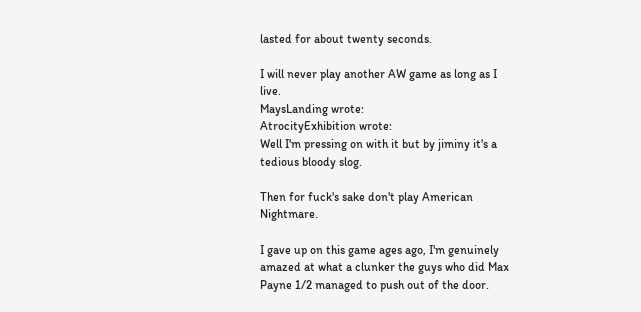lasted for about twenty seconds.

I will never play another AW game as long as I live.
MaysLanding wrote:
AtrocityExhibition wrote:
Well I'm pressing on with it but by jiminy it's a tedious bloody slog.

Then for fuck's sake don't play American Nightmare.

I gave up on this game ages ago, I'm genuinely amazed at what a clunker the guys who did Max Payne 1/2 managed to push out of the door.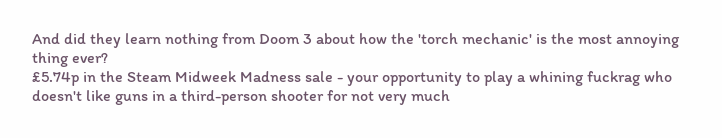And did they learn nothing from Doom 3 about how the 'torch mechanic' is the most annoying thing ever?
£5.74p in the Steam Midweek Madness sale - your opportunity to play a whining fuckrag who doesn't like guns in a third-person shooter for not very much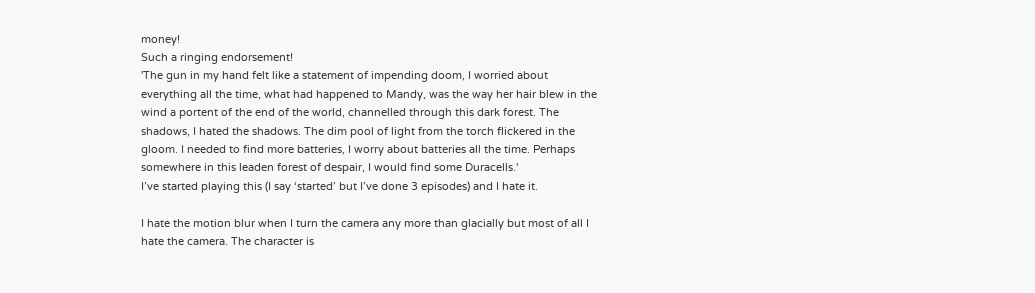money!
Such a ringing endorsement!
'The gun in my hand felt like a statement of impending doom, I worried about everything all the time, what had happened to Mandy, was the way her hair blew in the wind a portent of the end of the world, channelled through this dark forest. The shadows, I hated the shadows. The dim pool of light from the torch flickered in the gloom. I needed to find more batteries, I worry about batteries all the time. Perhaps somewhere in this leaden forest of despair, I would find some Duracells.'
I’ve started playing this (I say ‘started’ but I’ve done 3 episodes) and I hate it.

I hate the motion blur when I turn the camera any more than glacially but most of all I hate the camera. The character is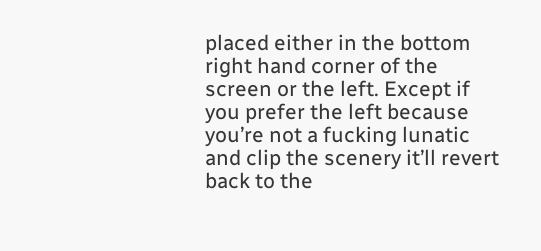placed either in the bottom right hand corner of the screen or the left. Except if you prefer the left because you’re not a fucking lunatic and clip the scenery it’ll revert back to the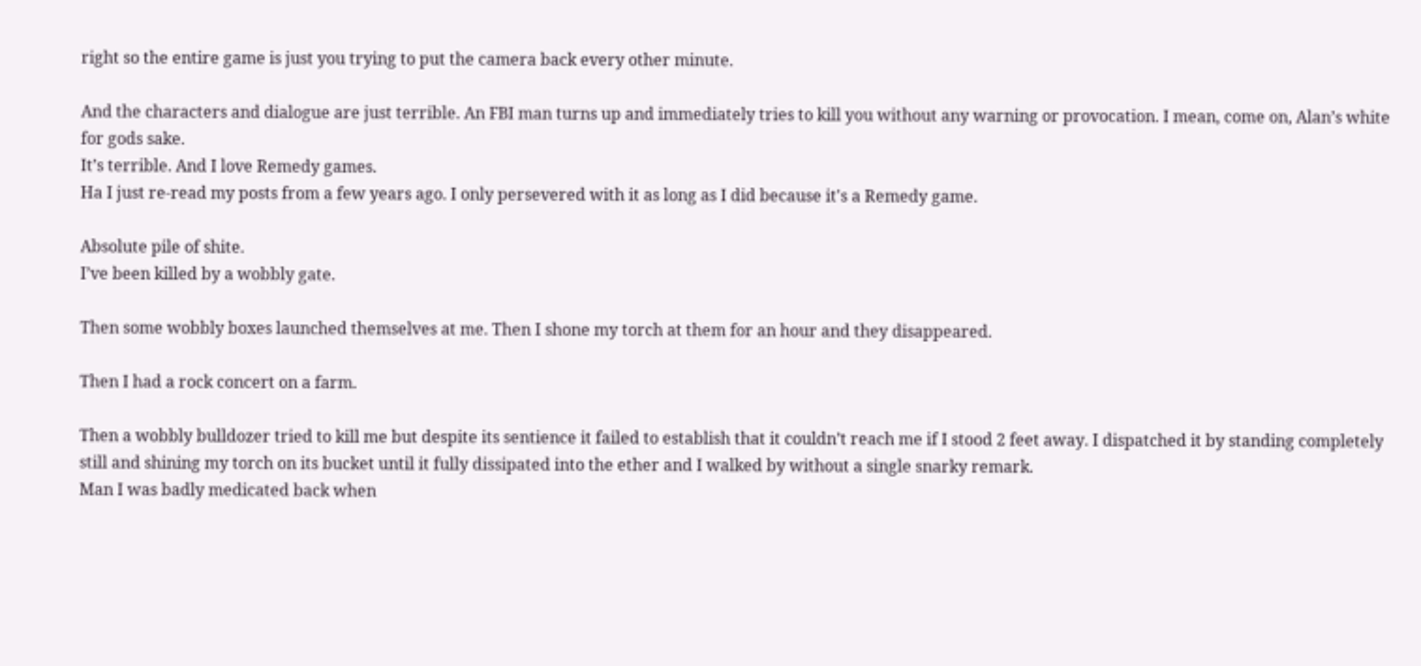right so the entire game is just you trying to put the camera back every other minute.

And the characters and dialogue are just terrible. An FBI man turns up and immediately tries to kill you without any warning or provocation. I mean, come on, Alan’s white for gods sake.
It’s terrible. And I love Remedy games.
Ha I just re-read my posts from a few years ago. I only persevered with it as long as I did because it's a Remedy game.

Absolute pile of shite.
I’ve been killed by a wobbly gate.

Then some wobbly boxes launched themselves at me. Then I shone my torch at them for an hour and they disappeared.

Then I had a rock concert on a farm.

Then a wobbly bulldozer tried to kill me but despite its sentience it failed to establish that it couldn’t reach me if I stood 2 feet away. I dispatched it by standing completely still and shining my torch on its bucket until it fully dissipated into the ether and I walked by without a single snarky remark.
Man I was badly medicated back when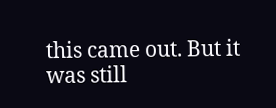this came out. But it was still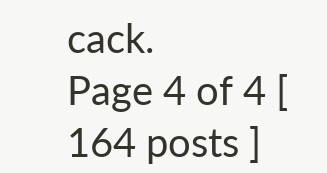cack.
Page 4 of 4 [ 164 posts ]